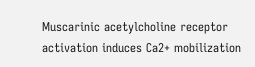Muscarinic acetylcholine receptor activation induces Ca2+ mobilization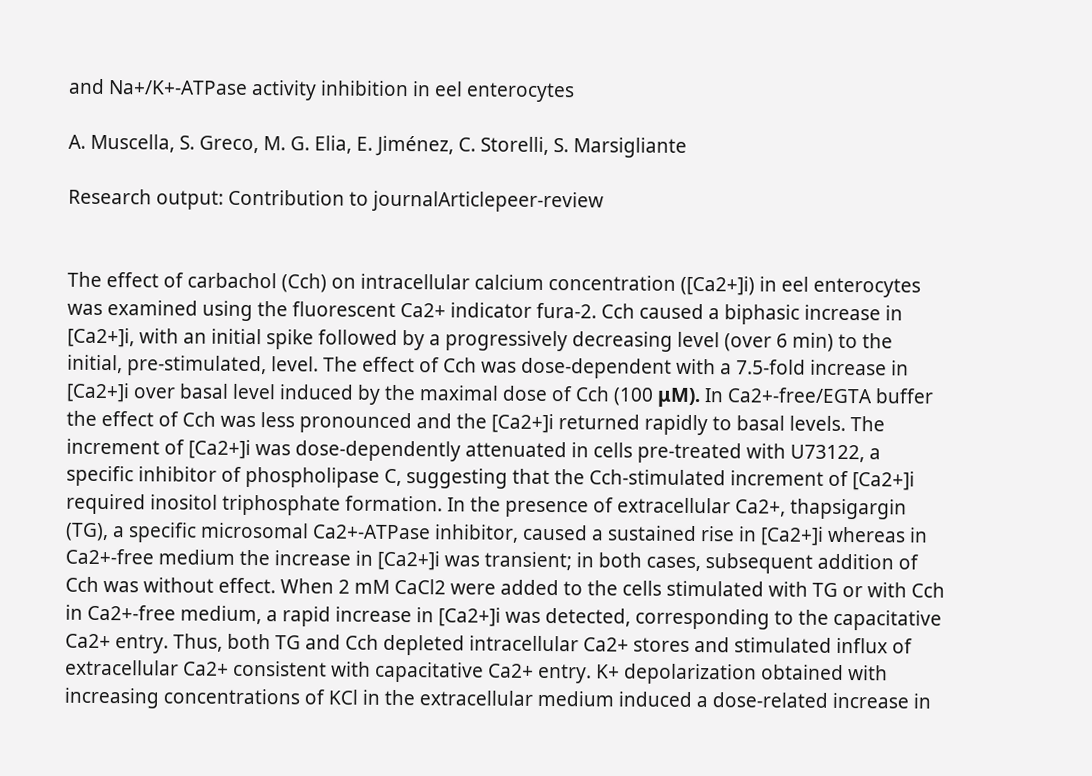and Na+/K+-ATPase activity inhibition in eel enterocytes

A. Muscella, S. Greco, M. G. Elia, E. Jiménez, C. Storelli, S. Marsigliante

Research output: Contribution to journalArticlepeer-review


The effect of carbachol (Cch) on intracellular calcium concentration ([Ca2+]i) in eel enterocytes was examined using the fluorescent Ca2+ indicator fura-2. Cch caused a biphasic increase in [Ca2+]i, with an initial spike followed by a progressively decreasing level (over 6 min) to the initial, pre-stimulated, level. The effect of Cch was dose-dependent with a 7.5-fold increase in [Ca2+]i over basal level induced by the maximal dose of Cch (100 μM). In Ca2+-free/EGTA buffer the effect of Cch was less pronounced and the [Ca2+]i returned rapidly to basal levels. The increment of [Ca2+]i was dose-dependently attenuated in cells pre-treated with U73122, a specific inhibitor of phospholipase C, suggesting that the Cch-stimulated increment of [Ca2+]i required inositol triphosphate formation. In the presence of extracellular Ca2+, thapsigargin (TG), a specific microsomal Ca2+-ATPase inhibitor, caused a sustained rise in [Ca2+]i whereas in Ca2+-free medium the increase in [Ca2+]i was transient; in both cases, subsequent addition of Cch was without effect. When 2 mM CaCl2 were added to the cells stimulated with TG or with Cch in Ca2+-free medium, a rapid increase in [Ca2+]i was detected, corresponding to the capacitative Ca2+ entry. Thus, both TG and Cch depleted intracellular Ca2+ stores and stimulated influx of extracellular Ca2+ consistent with capacitative Ca2+ entry. K+ depolarization obtained with increasing concentrations of KCl in the extracellular medium induced a dose-related increase in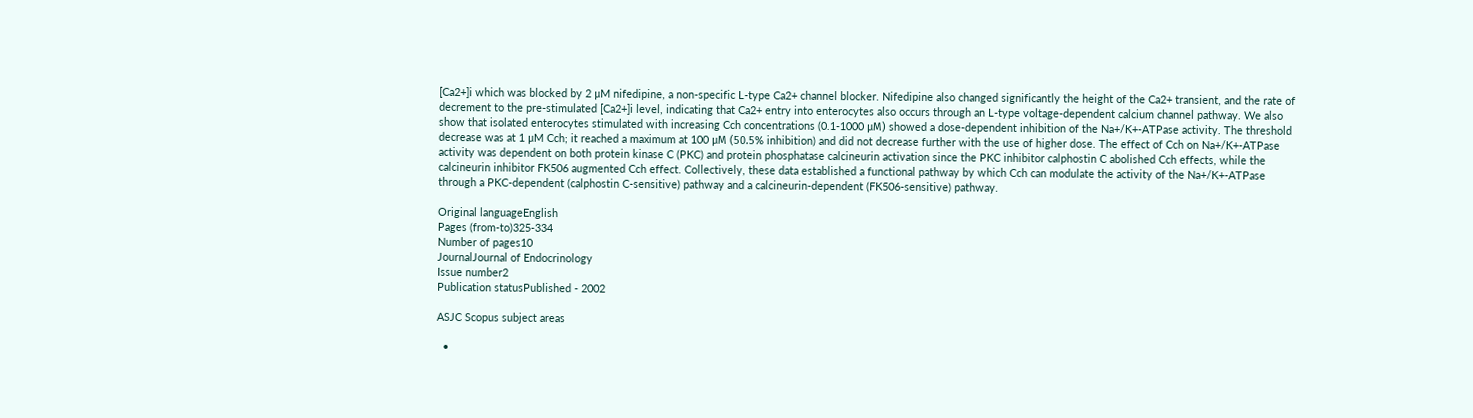[Ca2+]i which was blocked by 2 μM nifedipine, a non-specific L-type Ca2+ channel blocker. Nifedipine also changed significantly the height of the Ca2+ transient, and the rate of decrement to the pre-stimulated [Ca2+]i level, indicating that Ca2+ entry into enterocytes also occurs through an L-type voltage-dependent calcium channel pathway. We also show that isolated enterocytes stimulated with increasing Cch concentrations (0.1-1000 μM) showed a dose-dependent inhibition of the Na+/K+-ATPase activity. The threshold decrease was at 1 μM Cch; it reached a maximum at 100 μM (50.5% inhibition) and did not decrease further with the use of higher dose. The effect of Cch on Na+/K+-ATPase activity was dependent on both protein kinase C (PKC) and protein phosphatase calcineurin activation since the PKC inhibitor calphostin C abolished Cch effects, while the calcineurin inhibitor FK506 augmented Cch effect. Collectively, these data established a functional pathway by which Cch can modulate the activity of the Na+/K+-ATPase through a PKC-dependent (calphostin C-sensitive) pathway and a calcineurin-dependent (FK506-sensitive) pathway.

Original languageEnglish
Pages (from-to)325-334
Number of pages10
JournalJournal of Endocrinology
Issue number2
Publication statusPublished - 2002

ASJC Scopus subject areas

  •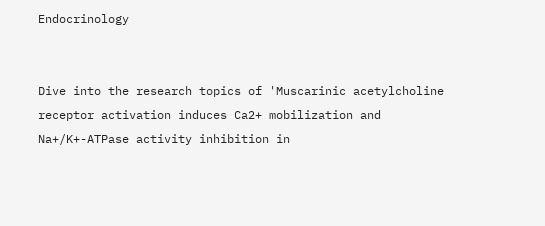Endocrinology


Dive into the research topics of 'Muscarinic acetylcholine receptor activation induces Ca2+ mobilization and Na+/K+-ATPase activity inhibition in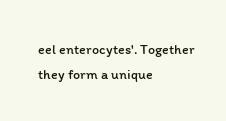eel enterocytes'. Together they form a unique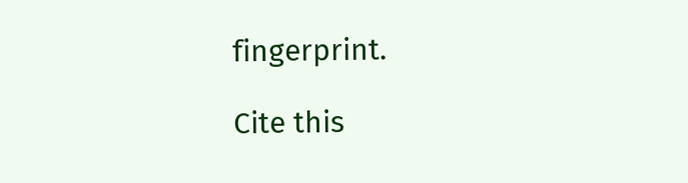fingerprint.

Cite this